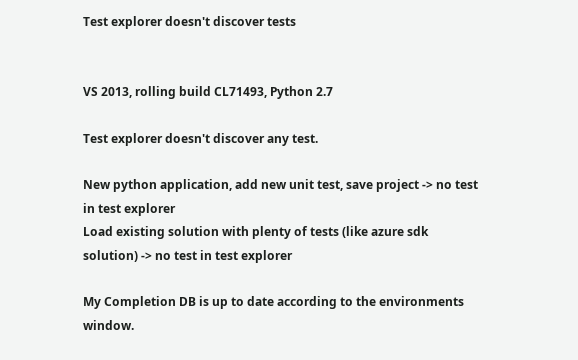Test explorer doesn't discover tests


VS 2013, rolling build CL71493, Python 2.7

Test explorer doesn't discover any test.

New python application, add new unit test, save project -> no test in test explorer
Load existing solution with plenty of tests (like azure sdk solution) -> no test in test explorer

My Completion DB is up to date according to the environments window.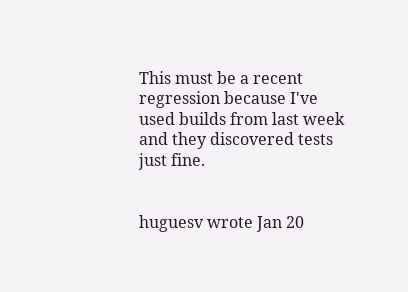This must be a recent regression because I've used builds from last week and they discovered tests just fine.


huguesv wrote Jan 20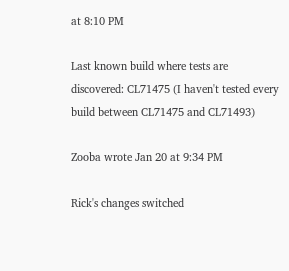at 8:10 PM

Last known build where tests are discovered: CL71475 (I haven't tested every build between CL71475 and CL71493)

Zooba wrote Jan 20 at 9:34 PM

Rick's changes switched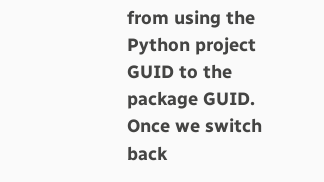from using the Python project GUID to the package GUID. Once we switch back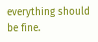everything should be fine.